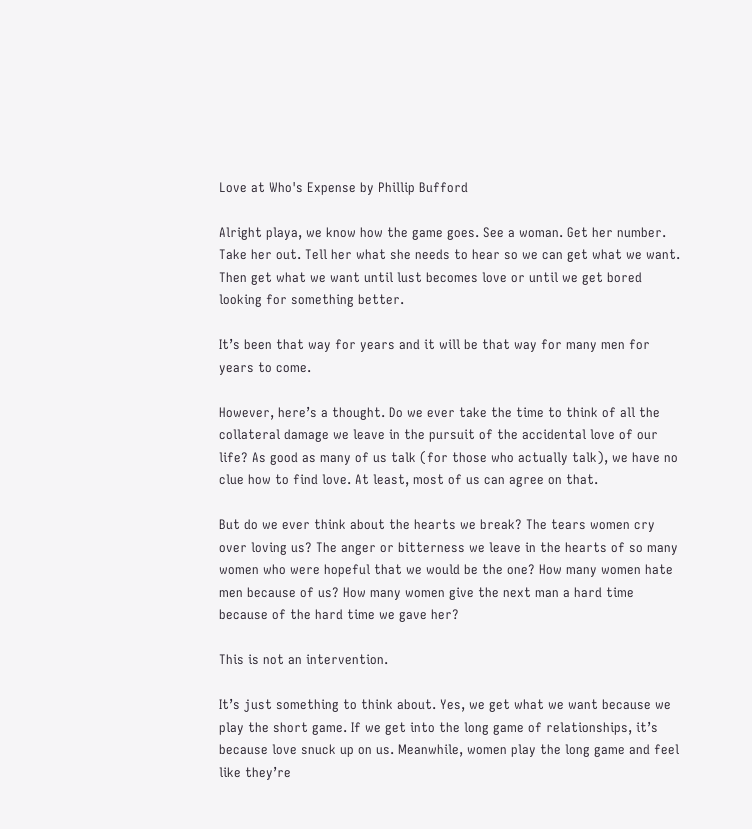Love at Who's Expense by Phillip Bufford

Alright playa, we know how the game goes. See a woman. Get her number. Take her out. Tell her what she needs to hear so we can get what we want. Then get what we want until lust becomes love or until we get bored looking for something better.

It’s been that way for years and it will be that way for many men for years to come.

However, here’s a thought. Do we ever take the time to think of all the collateral damage we leave in the pursuit of the accidental love of our life? As good as many of us talk (for those who actually talk), we have no clue how to find love. At least, most of us can agree on that.

But do we ever think about the hearts we break? The tears women cry over loving us? The anger or bitterness we leave in the hearts of so many women who were hopeful that we would be the one? How many women hate men because of us? How many women give the next man a hard time because of the hard time we gave her?

This is not an intervention.

It’s just something to think about. Yes, we get what we want because we play the short game. If we get into the long game of relationships, it’s because love snuck up on us. Meanwhile, women play the long game and feel like they’re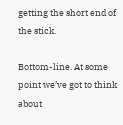getting the short end of the stick.

Bottom-line. At some point we’ve got to think about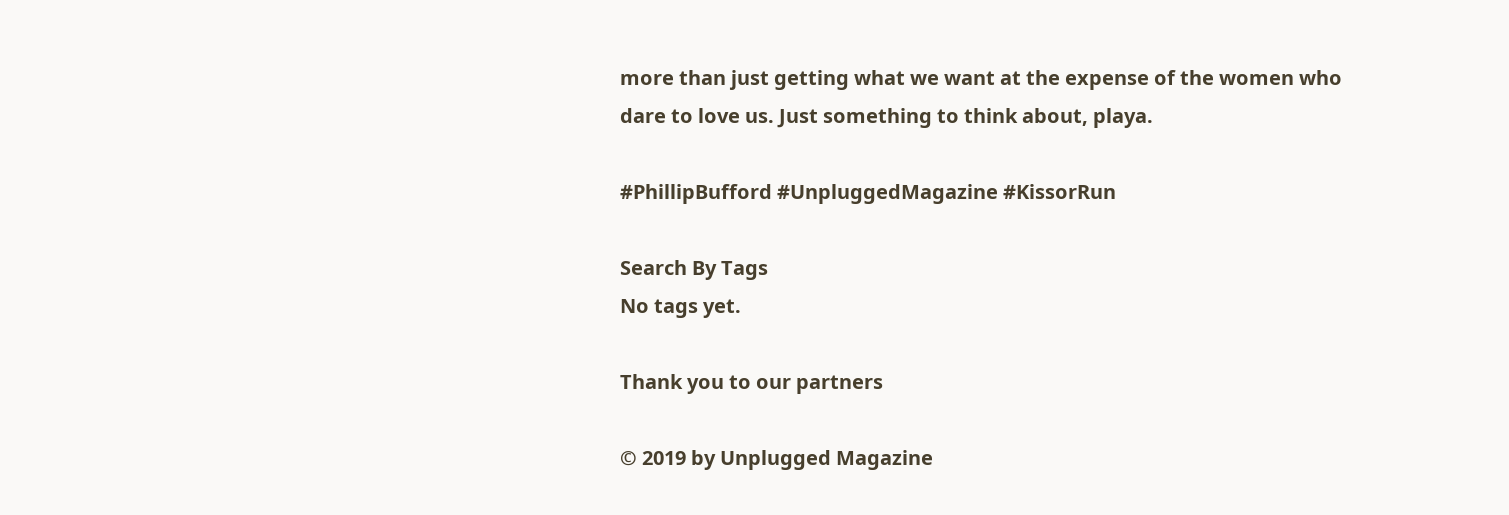more than just getting what we want at the expense of the women who dare to love us. Just something to think about, playa.

#PhillipBufford #UnpluggedMagazine #KissorRun

Search By Tags
No tags yet.

Thank you to our partners

© 2019 by Unplugged Magazine